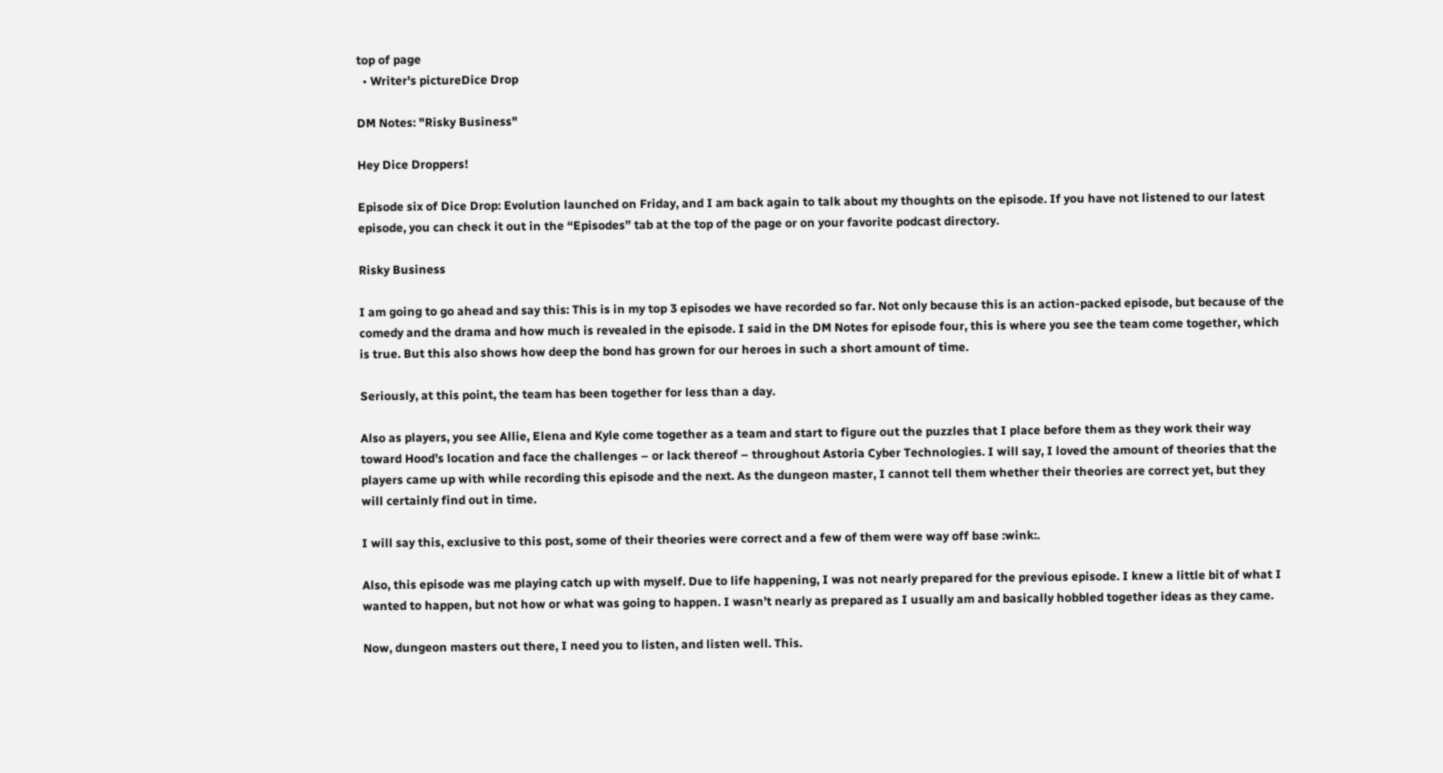top of page
  • Writer's pictureDice Drop

DM Notes: "Risky Business"

Hey Dice Droppers!

Episode six of Dice Drop: Evolution launched on Friday, and I am back again to talk about my thoughts on the episode. If you have not listened to our latest episode, you can check it out in the “Episodes” tab at the top of the page or on your favorite podcast directory.

Risky Business

I am going to go ahead and say this: This is in my top 3 episodes we have recorded so far. Not only because this is an action-packed episode, but because of the comedy and the drama and how much is revealed in the episode. I said in the DM Notes for episode four, this is where you see the team come together, which is true. But this also shows how deep the bond has grown for our heroes in such a short amount of time.

Seriously, at this point, the team has been together for less than a day.

Also as players, you see Allie, Elena and Kyle come together as a team and start to figure out the puzzles that I place before them as they work their way toward Hood’s location and face the challenges – or lack thereof – throughout Astoria Cyber Technologies. I will say, I loved the amount of theories that the players came up with while recording this episode and the next. As the dungeon master, I cannot tell them whether their theories are correct yet, but they will certainly find out in time.

I will say this, exclusive to this post, some of their theories were correct and a few of them were way off base :wink:.

Also, this episode was me playing catch up with myself. Due to life happening, I was not nearly prepared for the previous episode. I knew a little bit of what I wanted to happen, but not how or what was going to happen. I wasn’t nearly as prepared as I usually am and basically hobbled together ideas as they came.

Now, dungeon masters out there, I need you to listen, and listen well. This.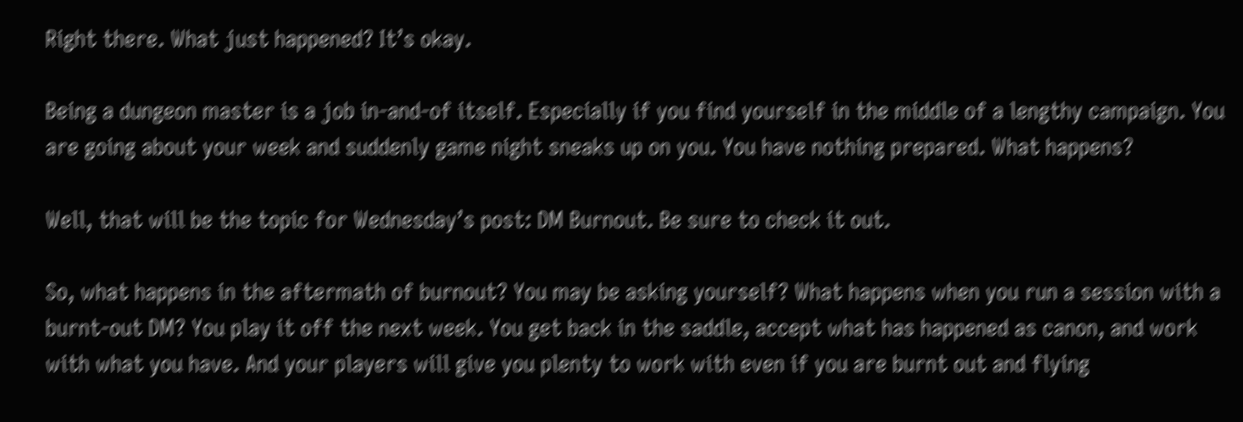Right there. What just happened? It’s okay.

Being a dungeon master is a job in-and-of itself. Especially if you find yourself in the middle of a lengthy campaign. You are going about your week and suddenly game night sneaks up on you. You have nothing prepared. What happens?

Well, that will be the topic for Wednesday’s post: DM Burnout. Be sure to check it out.

So, what happens in the aftermath of burnout? You may be asking yourself? What happens when you run a session with a burnt-out DM? You play it off the next week. You get back in the saddle, accept what has happened as canon, and work with what you have. And your players will give you plenty to work with even if you are burnt out and flying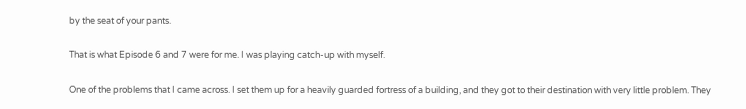by the seat of your pants.

That is what Episode 6 and 7 were for me. I was playing catch-up with myself.

One of the problems that I came across. I set them up for a heavily guarded fortress of a building, and they got to their destination with very little problem. They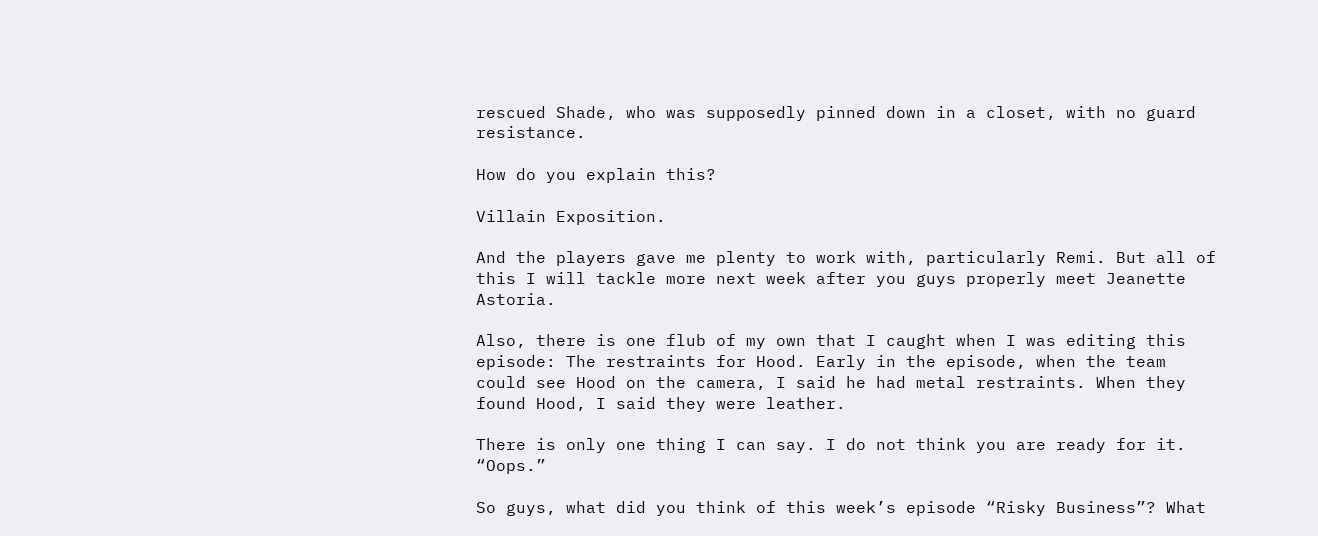rescued Shade, who was supposedly pinned down in a closet, with no guard resistance.

How do you explain this?

Villain Exposition.

And the players gave me plenty to work with, particularly Remi. But all of this I will tackle more next week after you guys properly meet Jeanette Astoria.

Also, there is one flub of my own that I caught when I was editing this episode: The restraints for Hood. Early in the episode, when the team could see Hood on the camera, I said he had metal restraints. When they found Hood, I said they were leather.

There is only one thing I can say. I do not think you are ready for it. “Oops.”

So guys, what did you think of this week’s episode “Risky Business”? What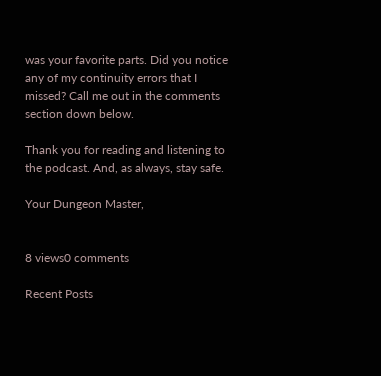was your favorite parts. Did you notice any of my continuity errors that I missed? Call me out in the comments section down below.

Thank you for reading and listening to the podcast. And, as always, stay safe.

Your Dungeon Master,


8 views0 comments

Recent Posts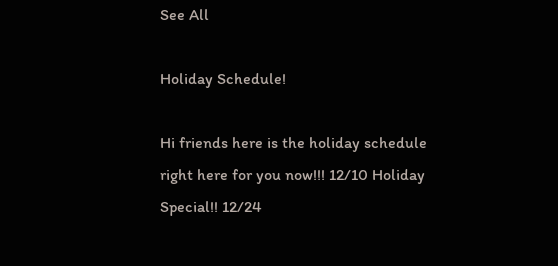See All

Holiday Schedule!

Hi friends here is the holiday schedule right here for you now!!! 12/10 Holiday Special!! 12/24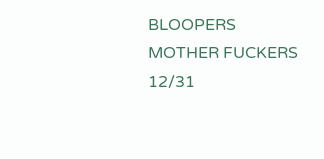BLOOPERS MOTHER FUCKERS 12/31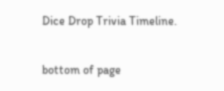Dice Drop Trivia Timeline.


bottom of page